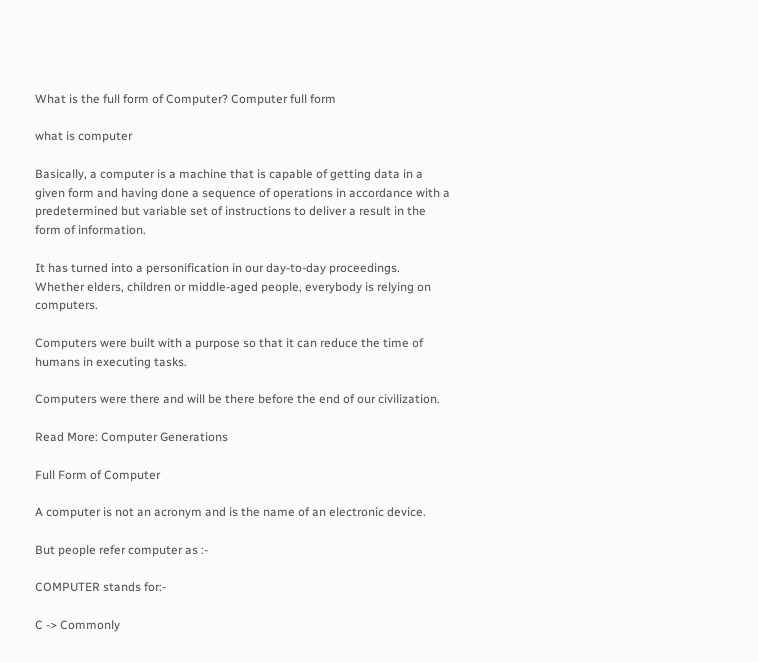What is the full form of Computer? Computer full form

what is computer

Basically, a computer is a machine that is capable of getting data in a given form and having done a sequence of operations in accordance with a predetermined but variable set of instructions to deliver a result in the form of information.

It has turned into a personification in our day-to-day proceedings.  Whether elders, children or middle-aged people, everybody is relying on computers.

Computers were built with a purpose so that it can reduce the time of humans in executing tasks.

Computers were there and will be there before the end of our civilization.

Read More: Computer Generations

Full Form of Computer

A computer is not an acronym and is the name of an electronic device.

But people refer computer as :-

COMPUTER stands for:-

C -> Commonly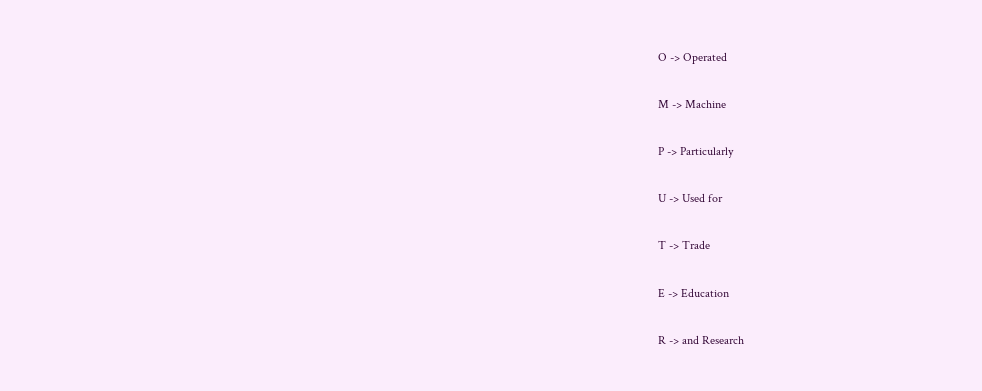O -> Operated

M -> Machine

P -> Particularly

U -> Used for

T -> Trade

E -> Education

R -> and Research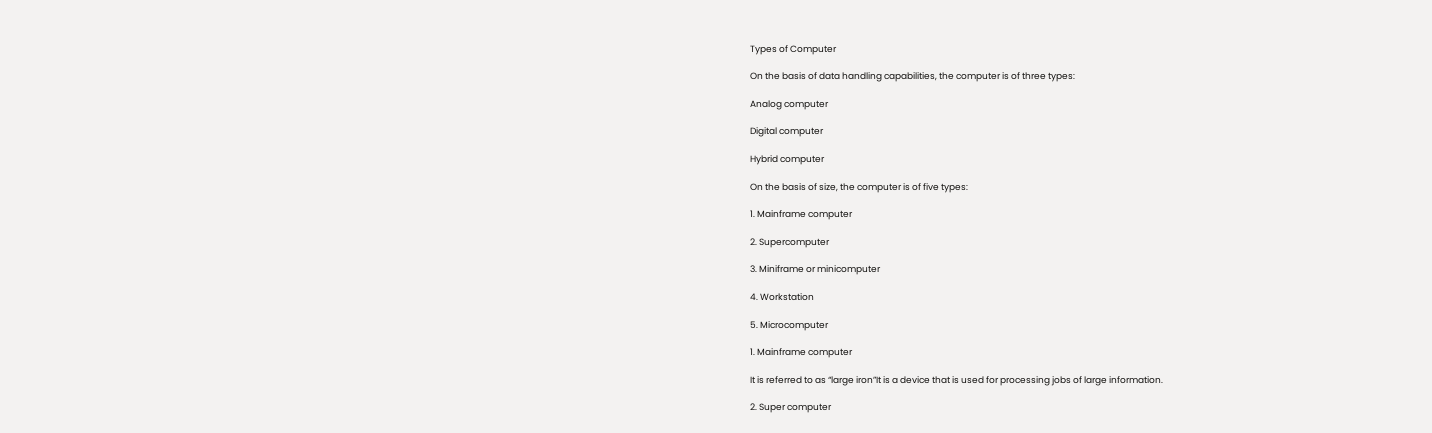Types of Computer

On the basis of data handling capabilities, the computer is of three types:

Analog computer

Digital computer

Hybrid computer

On the basis of size, the computer is of five types:

1. Mainframe computer

2. Supercomputer

3. Miniframe or minicomputer

4. Workstation

5. Microcomputer

1. Mainframe computer

It is referred to as “large iron”It is a device that is used for processing jobs of large information.

2. Super computer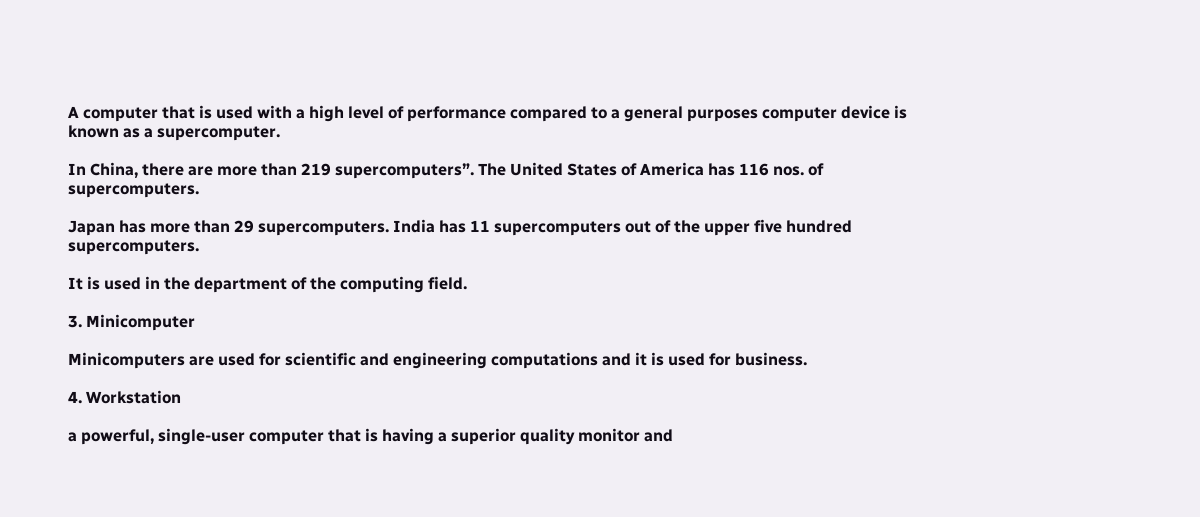A computer that is used with a high level of performance compared to a general purposes computer device is known as a supercomputer.

In China, there are more than 219 supercomputers”. The United States of America has 116 nos. of supercomputers.

Japan has more than 29 supercomputers. India has 11 supercomputers out of the upper five hundred supercomputers.

It is used in the department of the computing field.

3. Minicomputer

Minicomputers are used for scientific and engineering computations and it is used for business.

4. Workstation

a powerful, single-user computer that is having a superior quality monitor and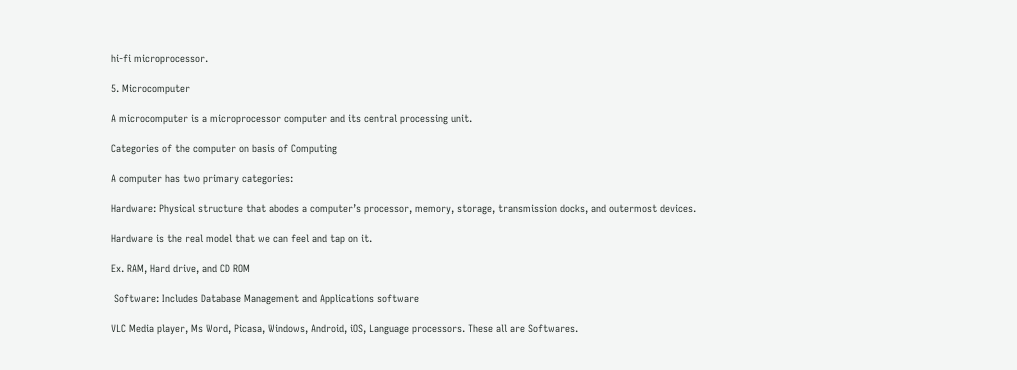hi-fi microprocessor.

5. Microcomputer

A microcomputer is a microprocessor computer and its central processing unit.

Categories of the computer on basis of Computing

A computer has two primary categories:

Hardware: Physical structure that abodes a computer’s processor, memory, storage, transmission docks, and outermost devices.

Hardware is the real model that we can feel and tap on it.

Ex. RAM, Hard drive, and CD ROM

 Software: Includes Database Management and Applications software

VLC Media player, Ms Word, Picasa, Windows, Android, iOS, Language processors. These all are Softwares.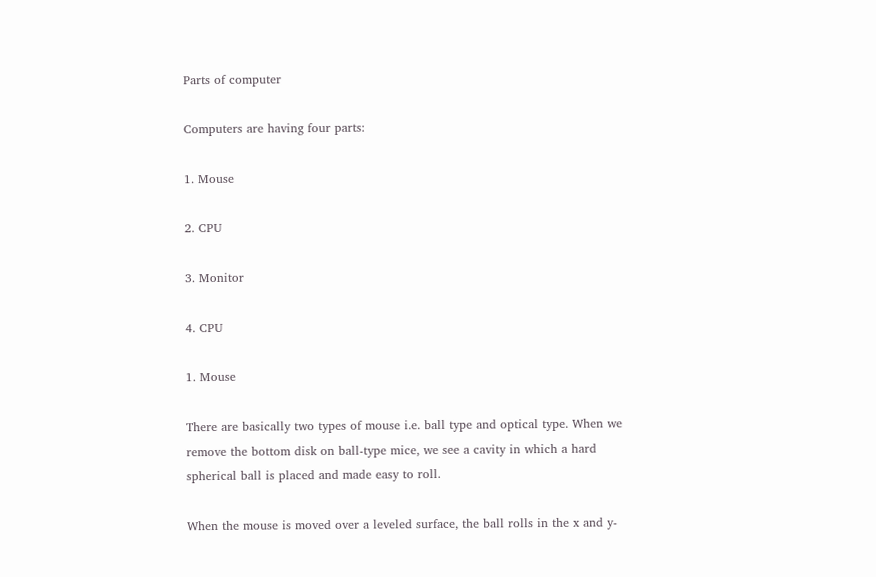Parts of computer

Computers are having four parts:

1. Mouse

2. CPU

3. Monitor

4. CPU

1. Mouse

There are basically two types of mouse i.e. ball type and optical type. When we remove the bottom disk on ball-type mice, we see a cavity in which a hard spherical ball is placed and made easy to roll.

When the mouse is moved over a leveled surface, the ball rolls in the x and y-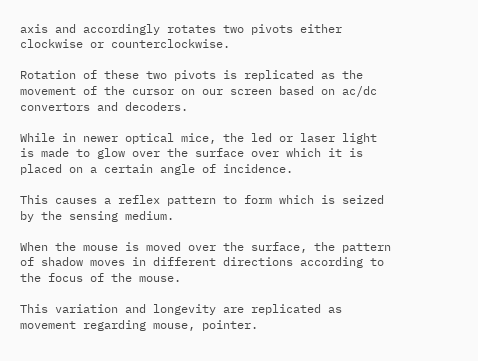axis and accordingly rotates two pivots either clockwise or counterclockwise.

Rotation of these two pivots is replicated as the movement of the cursor on our screen based on ac/dc convertors and decoders.

While in newer optical mice, the led or laser light is made to glow over the surface over which it is placed on a certain angle of incidence.

This causes a reflex pattern to form which is seized by the sensing medium.

When the mouse is moved over the surface, the pattern of shadow moves in different directions according to the focus of the mouse.

This variation and longevity are replicated as movement regarding mouse, pointer.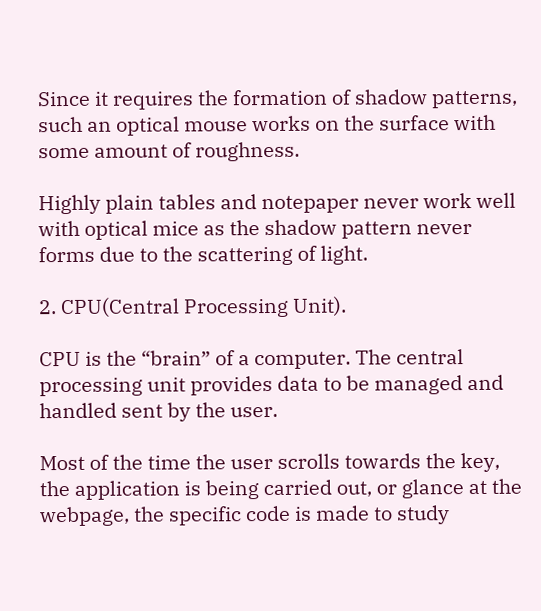Since it requires the formation of shadow patterns, such an optical mouse works on the surface with some amount of roughness.

Highly plain tables and notepaper never work well with optical mice as the shadow pattern never forms due to the scattering of light.

2. CPU(Central Processing Unit).

CPU is the “brain” of a computer. The central processing unit provides data to be managed and handled sent by the user.

Most of the time the user scrolls towards the key, the application is being carried out, or glance at the webpage, the specific code is made to study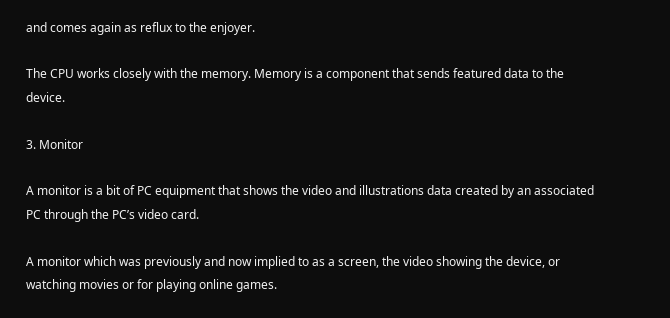and comes again as reflux to the enjoyer.

The CPU works closely with the memory. Memory is a component that sends featured data to the device.

3. Monitor

A monitor is a bit of PC equipment that shows the video and illustrations data created by an associated PC through the PC’s video card.

A monitor which was previously and now implied to as a screen, the video showing the device, or watching movies or for playing online games.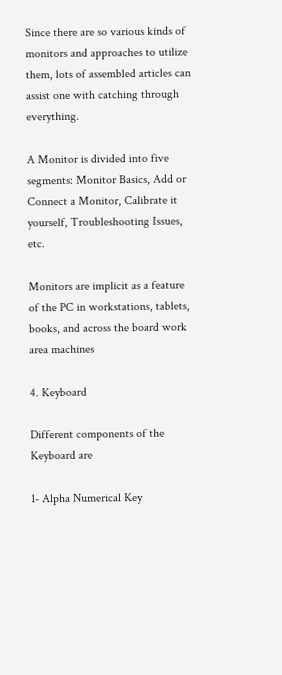Since there are so various kinds of monitors and approaches to utilize them, lots of assembled articles can assist one with catching through everything.

A Monitor is divided into five segments: Monitor Basics, Add or Connect a Monitor, Calibrate it yourself, Troubleshooting Issues, etc.

Monitors are implicit as a feature of the PC in workstations, tablets, books, and across the board work area machines

4. Keyboard

Different components of the Keyboard are

1- Alpha Numerical Key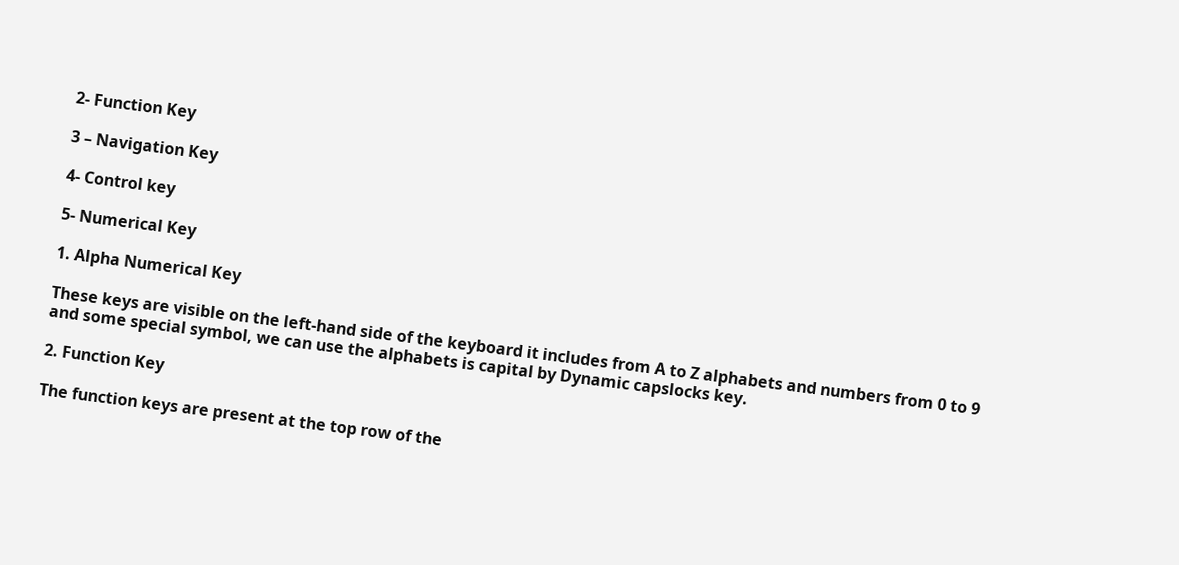2- Function Key

3 – Navigation Key

4- Control key

5- Numerical Key

1. Alpha Numerical Key

These keys are visible on the left-hand side of the keyboard it includes from A to Z alphabets and numbers from 0 to 9 and some special symbol, we can use the alphabets is capital by Dynamic capslocks key.

2. Function Key

The function keys are present at the top row of the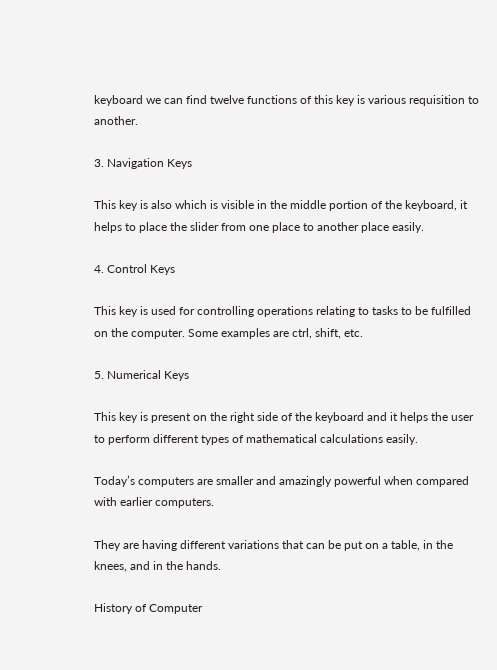keyboard we can find twelve functions of this key is various requisition to another.

3. Navigation Keys

This key is also which is visible in the middle portion of the keyboard, it helps to place the slider from one place to another place easily.

4. Control Keys

This key is used for controlling operations relating to tasks to be fulfilled on the computer. Some examples are ctrl, shift, etc.

5. Numerical Keys

This key is present on the right side of the keyboard and it helps the user to perform different types of mathematical calculations easily.

Today’s computers are smaller and amazingly powerful when compared with earlier computers.

They are having different variations that can be put on a table, in the knees, and in the hands.

History of Computer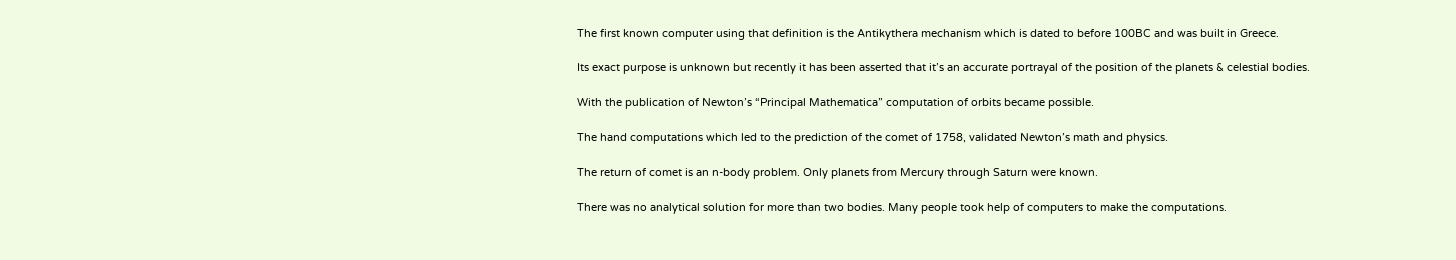The first known computer using that definition is the Antikythera mechanism which is dated to before 100BC and was built in Greece.

Its exact purpose is unknown but recently it has been asserted that it’s an accurate portrayal of the position of the planets & celestial bodies.

With the publication of Newton’s “Principal Mathematica” computation of orbits became possible.

The hand computations which led to the prediction of the comet of 1758, validated Newton’s math and physics.

The return of comet is an n-body problem. Only planets from Mercury through Saturn were known.

There was no analytical solution for more than two bodies. Many people took help of computers to make the computations.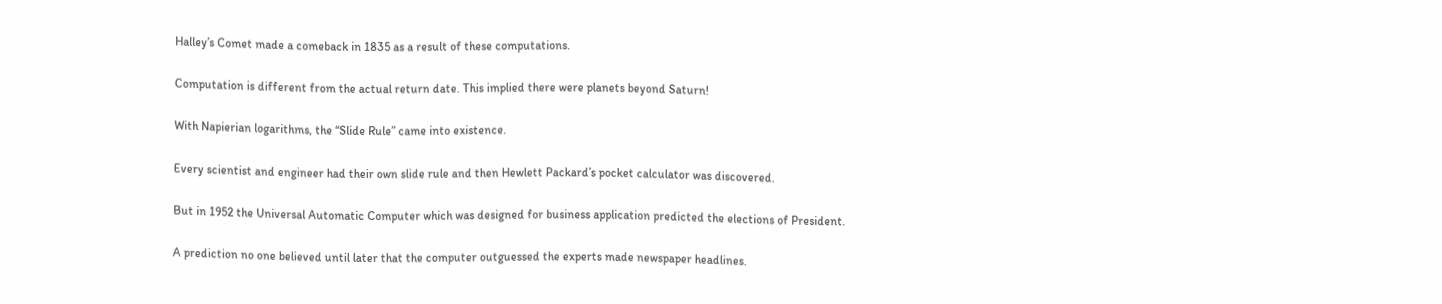Halley’s Comet made a comeback in 1835 as a result of these computations.

Computation is different from the actual return date. This implied there were planets beyond Saturn!

With Napierian logarithms, the “Slide Rule” came into existence.

Every scientist and engineer had their own slide rule and then Hewlett Packard’s pocket calculator was discovered.

But in 1952 the Universal Automatic Computer which was designed for business application predicted the elections of President.

A prediction no one believed until later that the computer outguessed the experts made newspaper headlines.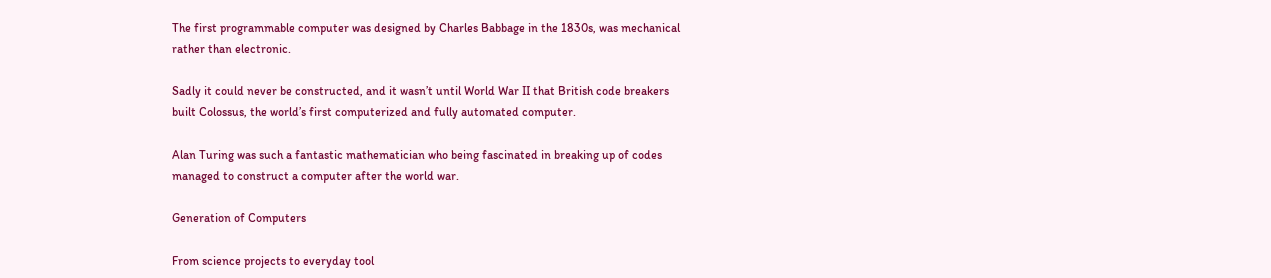The first programmable computer was designed by Charles Babbage in the 1830s, was mechanical rather than electronic.

Sadly it could never be constructed, and it wasn’t until World War II that British code breakers built Colossus, the world’s first computerized and fully automated computer.

Alan Turing was such a fantastic mathematician who being fascinated in breaking up of codes managed to construct a computer after the world war.

Generation of Computers

From science projects to everyday tool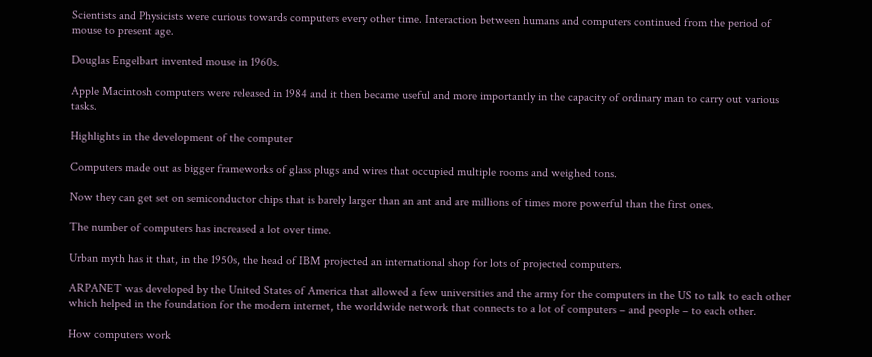Scientists and Physicists were curious towards computers every other time. Interaction between humans and computers continued from the period of mouse to present age.

Douglas Engelbart invented mouse in 1960s.

Apple Macintosh computers were released in 1984 and it then became useful and more importantly in the capacity of ordinary man to carry out various tasks.

Highlights in the development of the computer

Computers made out as bigger frameworks of glass plugs and wires that occupied multiple rooms and weighed tons.

Now they can get set on semiconductor chips that is barely larger than an ant and are millions of times more powerful than the first ones.

The number of computers has increased a lot over time.

Urban myth has it that, in the 1950s, the head of IBM projected an international shop for lots of projected computers.

ARPANET was developed by the United States of America that allowed a few universities and the army for the computers in the US to talk to each other which helped in the foundation for the modern internet, the worldwide network that connects to a lot of computers – and people – to each other.

How computers work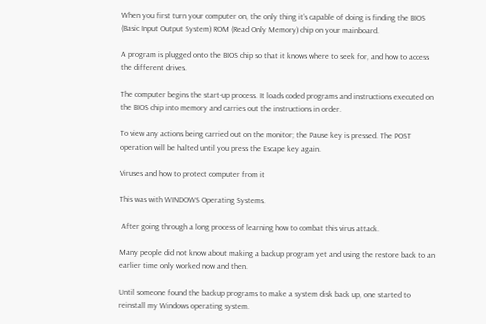When you first turn your computer on, the only thing it’s capable of doing is finding the BIOS (Basic Input Output System) ROM (Read Only Memory) chip on your mainboard.

A program is plugged onto the BIOS chip so that it knows where to seek for, and how to access the different drives.

The computer begins the start-up process. It loads coded programs and instructions executed on the BIOS chip into memory and carries out the instructions in order.

To view any actions being carried out on the monitor; the Pause key is pressed. The POST operation will be halted until you press the Escape key again.

Viruses and how to protect computer from it

This was with WINDOWS Operating Systems.

 After going through a long process of learning how to combat this virus attack.

Many people did not know about making a backup program yet and using the restore back to an earlier time only worked now and then.

Until someone found the backup programs to make a system disk back up, one started to reinstall my Windows operating system.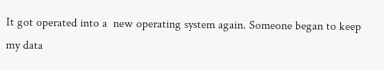It got operated into a  new operating system again. Someone began to keep my data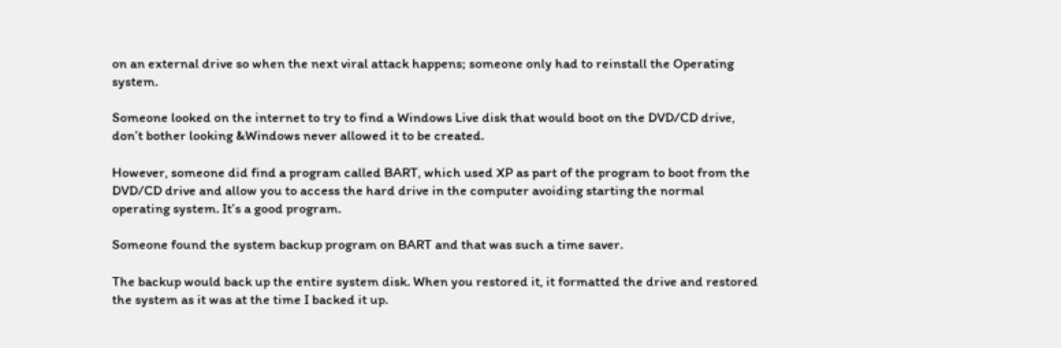on an external drive so when the next viral attack happens; someone only had to reinstall the Operating system.

Someone looked on the internet to try to find a Windows Live disk that would boot on the DVD/CD drive, don’t bother looking &Windows never allowed it to be created.

However, someone did find a program called BART, which used XP as part of the program to boot from the DVD/CD drive and allow you to access the hard drive in the computer avoiding starting the normal operating system. It’s a good program.

Someone found the system backup program on BART and that was such a time saver.

The backup would back up the entire system disk. When you restored it, it formatted the drive and restored the system as it was at the time I backed it up.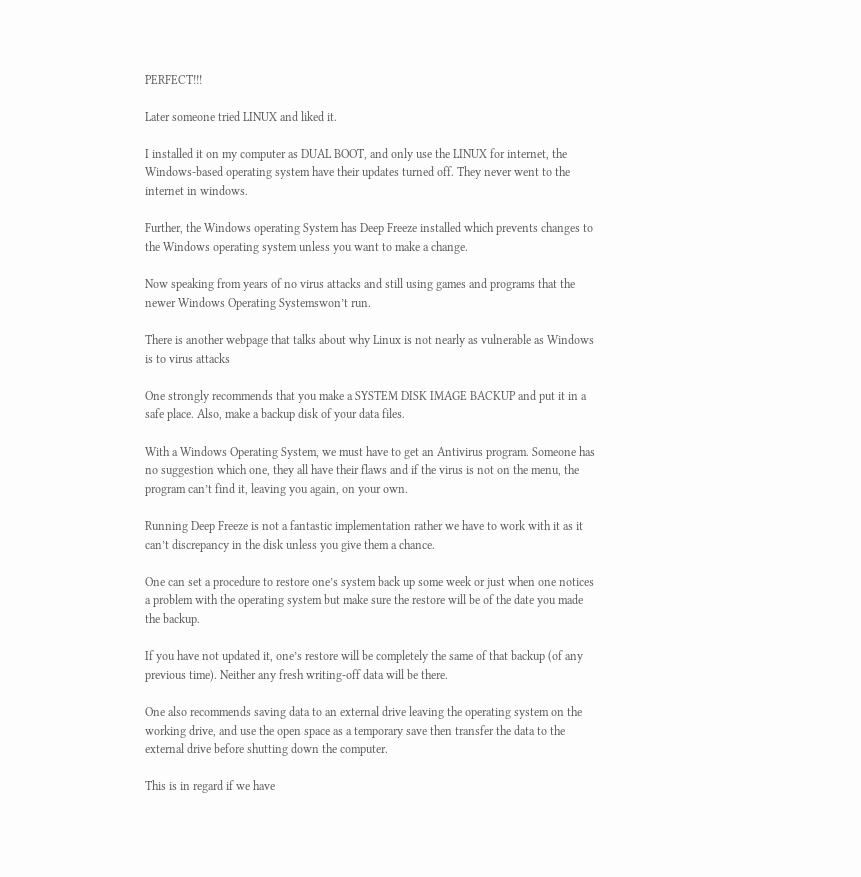PERFECT!!!

Later someone tried LINUX and liked it.

I installed it on my computer as DUAL BOOT, and only use the LINUX for internet, the Windows-based operating system have their updates turned off. They never went to the internet in windows.

Further, the Windows operating System has Deep Freeze installed which prevents changes to the Windows operating system unless you want to make a change.

Now speaking from years of no virus attacks and still using games and programs that the newer Windows Operating Systemswon’t run.

There is another webpage that talks about why Linux is not nearly as vulnerable as Windows is to virus attacks

One strongly recommends that you make a SYSTEM DISK IMAGE BACKUP and put it in a safe place. Also, make a backup disk of your data files.

With a Windows Operating System, we must have to get an Antivirus program. Someone has no suggestion which one, they all have their flaws and if the virus is not on the menu, the program can’t find it, leaving you again, on your own.

Running Deep Freeze is not a fantastic implementation rather we have to work with it as it can’t discrepancy in the disk unless you give them a chance.

One can set a procedure to restore one’s system back up some week or just when one notices a problem with the operating system but make sure the restore will be of the date you made the backup.

If you have not updated it, one’s restore will be completely the same of that backup (of any previous time). Neither any fresh writing-off data will be there.

One also recommends saving data to an external drive leaving the operating system on the working drive, and use the open space as a temporary save then transfer the data to the external drive before shutting down the computer.

This is in regard if we have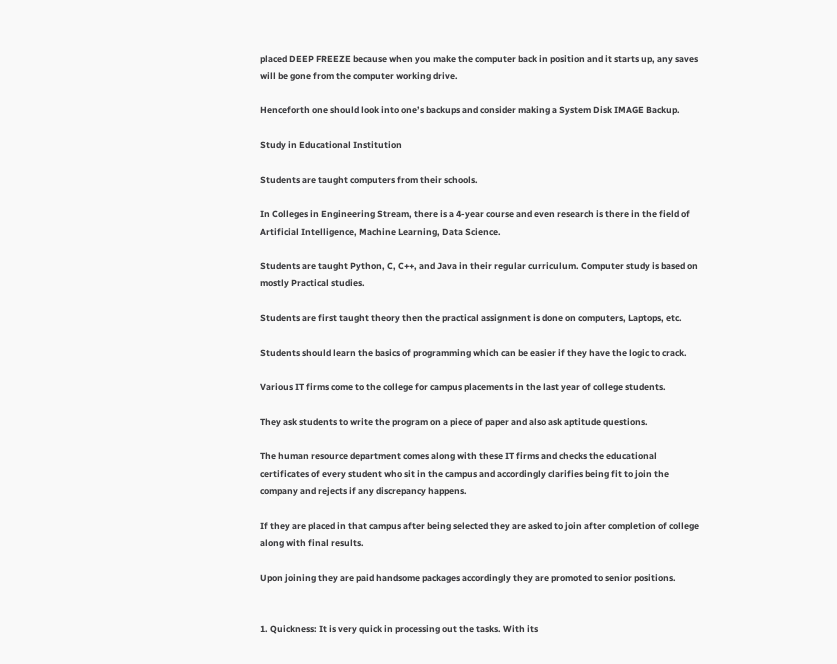placed DEEP FREEZE because when you make the computer back in position and it starts up, any saves will be gone from the computer working drive.

Henceforth one should look into one’s backups and consider making a System Disk IMAGE Backup.

Study in Educational Institution

Students are taught computers from their schools.

In Colleges in Engineering Stream, there is a 4-year course and even research is there in the field of Artificial Intelligence, Machine Learning, Data Science.

Students are taught Python, C, C++, and Java in their regular curriculum. Computer study is based on mostly Practical studies.

Students are first taught theory then the practical assignment is done on computers, Laptops, etc.

Students should learn the basics of programming which can be easier if they have the logic to crack.

Various IT firms come to the college for campus placements in the last year of college students.

They ask students to write the program on a piece of paper and also ask aptitude questions.

The human resource department comes along with these IT firms and checks the educational certificates of every student who sit in the campus and accordingly clarifies being fit to join the company and rejects if any discrepancy happens.

If they are placed in that campus after being selected they are asked to join after completion of college along with final results.

Upon joining they are paid handsome packages accordingly they are promoted to senior positions.


1. Quickness: It is very quick in processing out the tasks. With its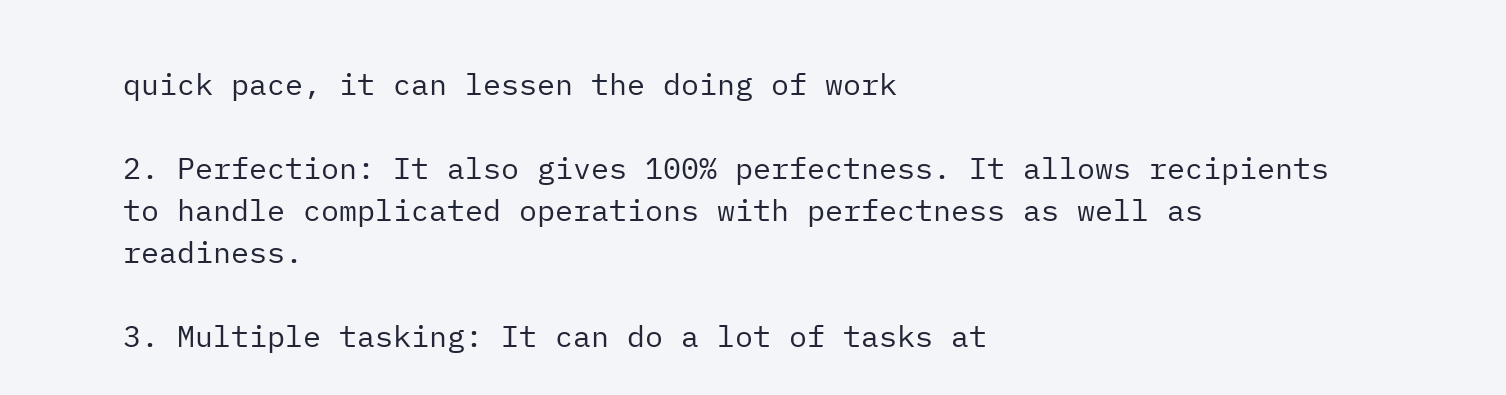quick pace, it can lessen the doing of work

2. Perfection: It also gives 100% perfectness. It allows recipients to handle complicated operations with perfectness as well as readiness.

3. Multiple tasking: It can do a lot of tasks at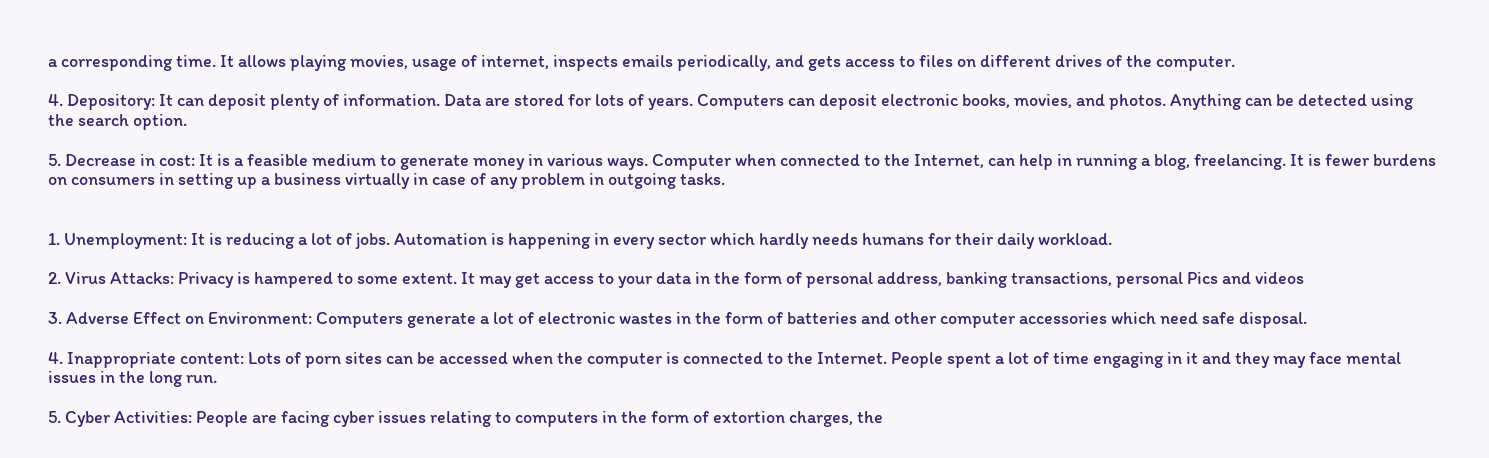a corresponding time. It allows playing movies, usage of internet, inspects emails periodically, and gets access to files on different drives of the computer.

4. Depository: It can deposit plenty of information. Data are stored for lots of years. Computers can deposit electronic books, movies, and photos. Anything can be detected using the search option.

5. Decrease in cost: It is a feasible medium to generate money in various ways. Computer when connected to the Internet, can help in running a blog, freelancing. It is fewer burdens on consumers in setting up a business virtually in case of any problem in outgoing tasks.


1. Unemployment: It is reducing a lot of jobs. Automation is happening in every sector which hardly needs humans for their daily workload.

2. Virus Attacks: Privacy is hampered to some extent. It may get access to your data in the form of personal address, banking transactions, personal Pics and videos

3. Adverse Effect on Environment: Computers generate a lot of electronic wastes in the form of batteries and other computer accessories which need safe disposal.

4. Inappropriate content: Lots of porn sites can be accessed when the computer is connected to the Internet. People spent a lot of time engaging in it and they may face mental issues in the long run.

5. Cyber Activities: People are facing cyber issues relating to computers in the form of extortion charges, the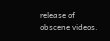release of obscene videos.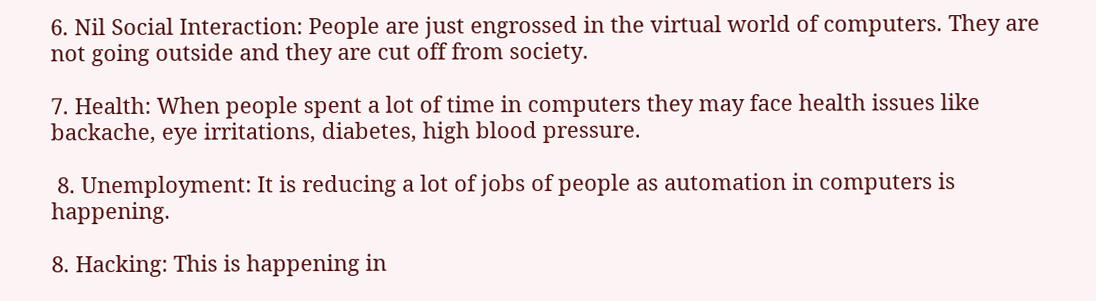6. Nil Social Interaction: People are just engrossed in the virtual world of computers. They are not going outside and they are cut off from society.

7. Health: When people spent a lot of time in computers they may face health issues like backache, eye irritations, diabetes, high blood pressure.

 8. Unemployment: It is reducing a lot of jobs of people as automation in computers is happening.

8. Hacking: This is happening in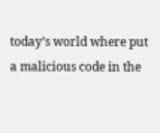today’s world where put a malicious code in the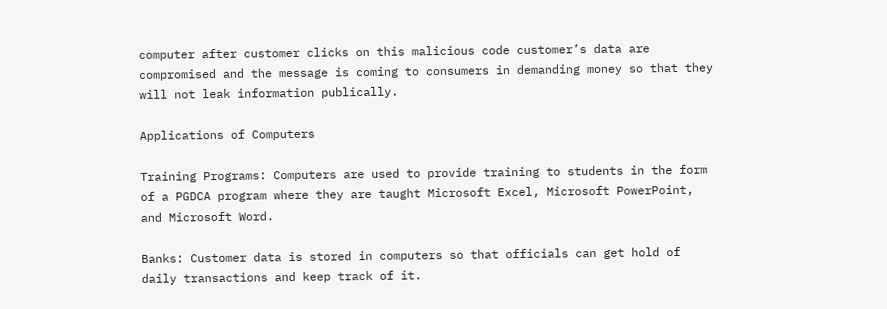computer after customer clicks on this malicious code customer’s data are compromised and the message is coming to consumers in demanding money so that they will not leak information publically.

Applications of Computers

Training Programs: Computers are used to provide training to students in the form of a PGDCA program where they are taught Microsoft Excel, Microsoft PowerPoint, and Microsoft Word.

Banks: Customer data is stored in computers so that officials can get hold of daily transactions and keep track of it.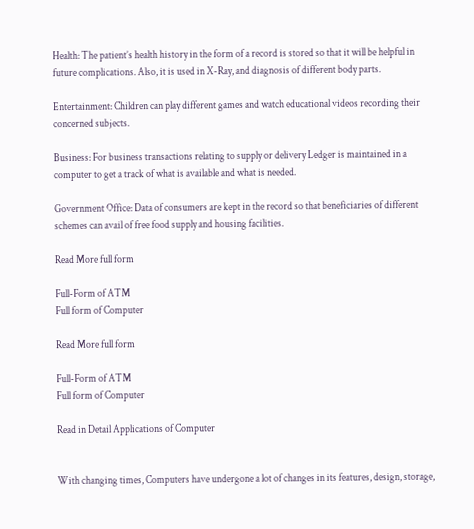Health: The patient’s health history in the form of a record is stored so that it will be helpful in future complications. Also, it is used in X-Ray, and diagnosis of different body parts.

Entertainment: Children can play different games and watch educational videos recording their concerned subjects.

Business: For business transactions relating to supply or delivery Ledger is maintained in a computer to get a track of what is available and what is needed.

Government Office: Data of consumers are kept in the record so that beneficiaries of different schemes can avail of free food supply and housing facilities.

Read More full form

Full-Form of ATM
Full form of Computer

Read More full form

Full-Form of ATM
Full form of Computer

Read in Detail Applications of Computer


With changing times, Computers have undergone a lot of changes in its features, design, storage,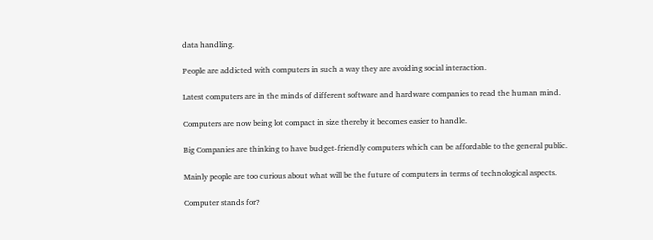data handling.

People are addicted with computers in such a way they are avoiding social interaction.

Latest computers are in the minds of different software and hardware companies to read the human mind.

Computers are now being lot compact in size thereby it becomes easier to handle.

Big Companies are thinking to have budget-friendly computers which can be affordable to the general public.

Mainly people are too curious about what will be the future of computers in terms of technological aspects.

Computer stands for?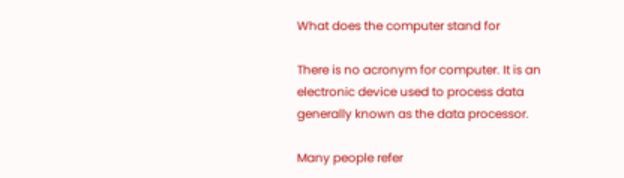What does the computer stand for

There is no acronym for computer. It is an electronic device used to process data generally known as the data processor.

Many people refer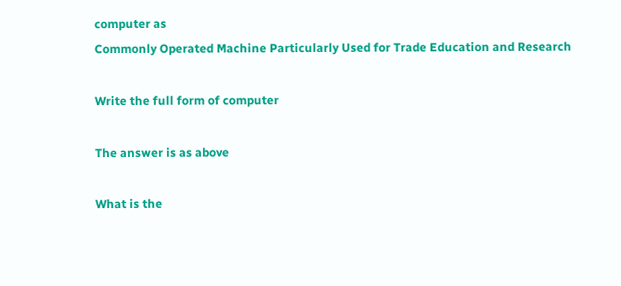computer as
Commonly Operated Machine Particularly Used for Trade Education and Research

Write the full form of computer

The answer is as above

What is the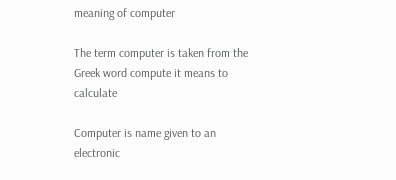meaning of computer

The term computer is taken from the Greek word compute it means to calculate

Computer is name given to an electronic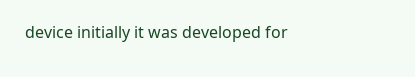device initially it was developed for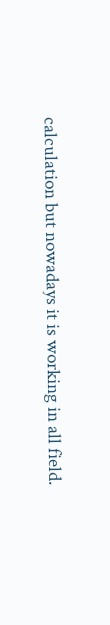calculation but nowadays it is working in all field.